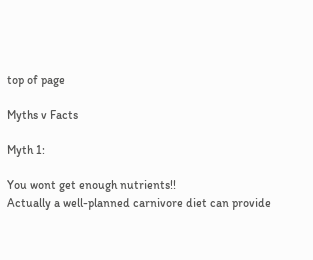top of page

Myths v Facts

Myth 1:

You wont get enough nutrients!!
Actually a well-planned carnivore diet can provide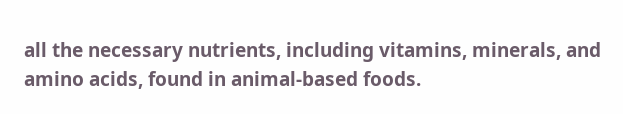all the necessary nutrients, including vitamins, minerals, and amino acids, found in animal-based foods.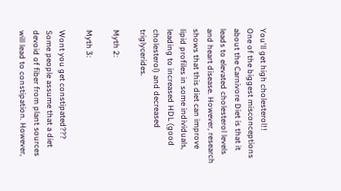You'll get high cholesterol!!
One of the biggest misconceptions about the Carnivore Diet is that it leads to elevated cholesterol levels and heart disease. However, research shows that this diet can improve lipid profiles in some individuals, leading to increased HDL (good cholesterol) and decreased triglycerides.

Myth 2:

Myth 3:

Wont you get constipated???
Some people assume that a diet devoid of fiber from plant sources will lead to constipation. However,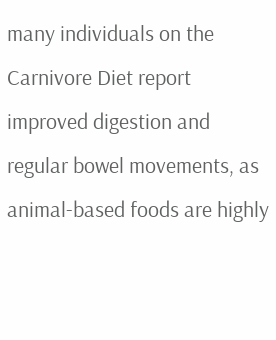many individuals on the Carnivore Diet report improved digestion and regular bowel movements, as animal-based foods are highly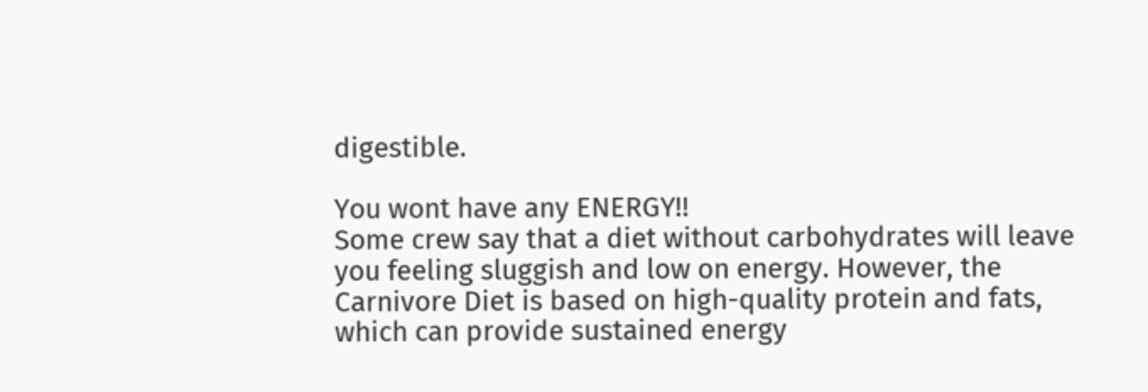digestible.

You wont have any ENERGY!!
Some crew say that a diet without carbohydrates will leave you feeling sluggish and low on energy. However, the Carnivore Diet is based on high-quality protein and fats, which can provide sustained energy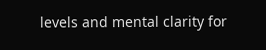levels and mental clarity for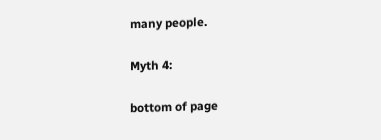many people.

Myth 4:

bottom of page